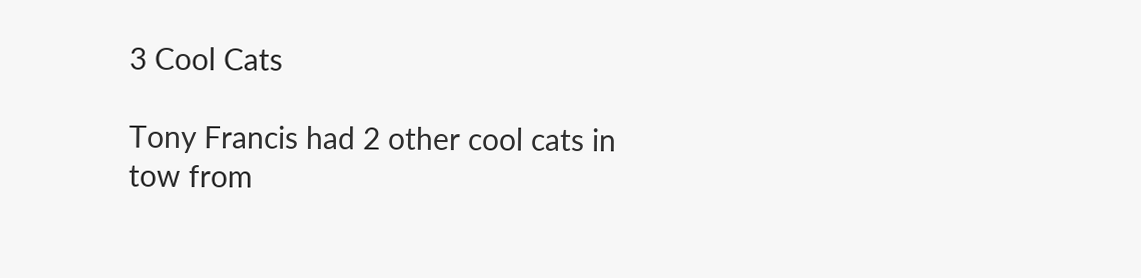3 Cool Cats

Tony Francis had 2 other cool cats in tow from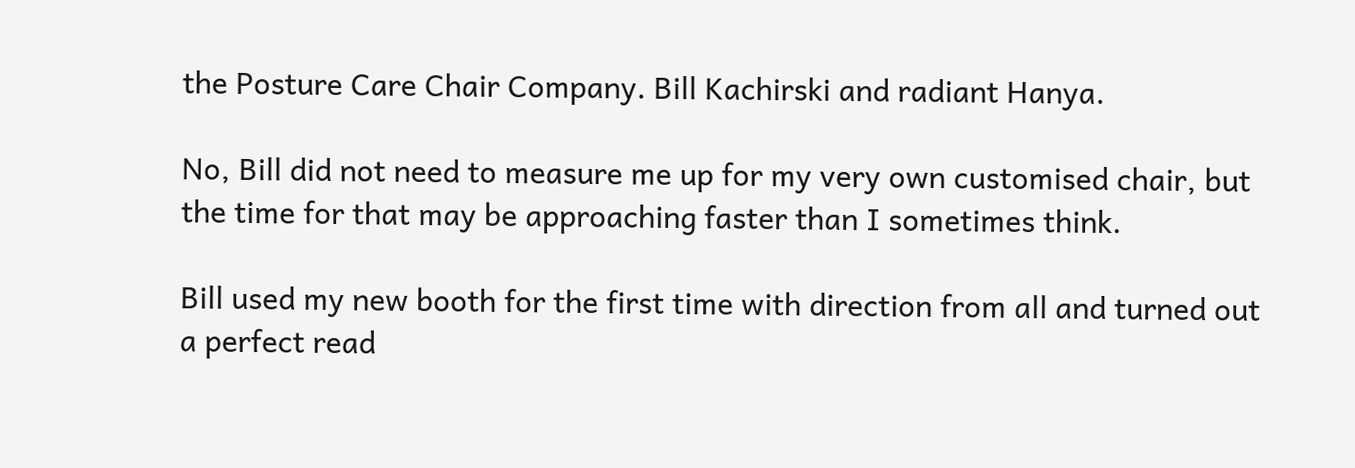the Posture Care Chair Company. Bill Kachirski and radiant Hanya.

No, Bill did not need to measure me up for my very own customised chair, but the time for that may be approaching faster than I sometimes think.

Bill used my new booth for the first time with direction from all and turned out a perfect read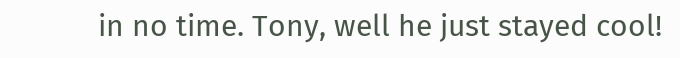in no time. Tony, well he just stayed cool!